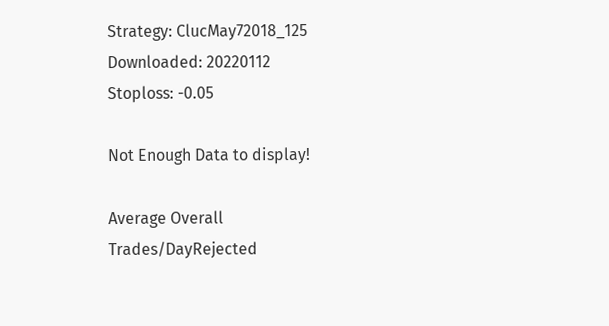Strategy: ClucMay72018_125
Downloaded: 20220112
Stoploss: -0.05

Not Enough Data to display!

Average Overall
Trades/DayRejected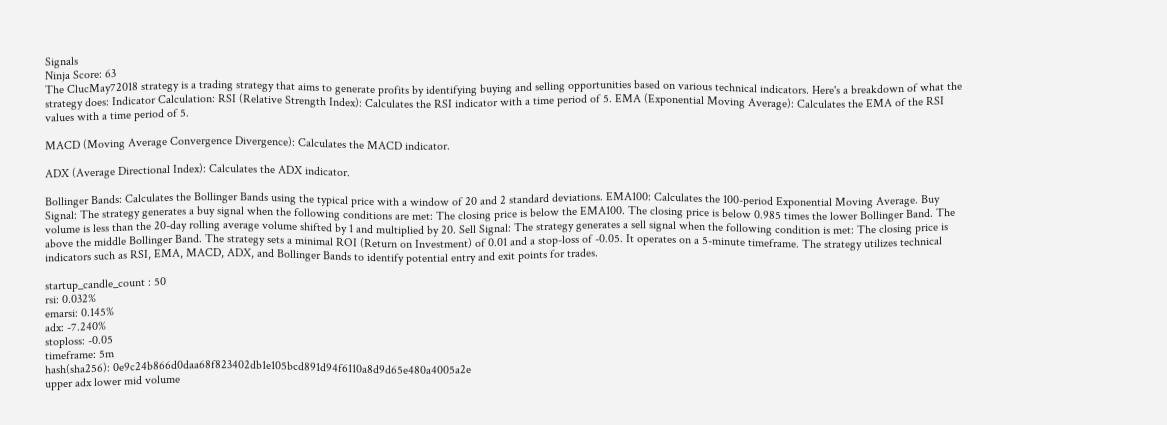Signals
Ninja Score: 63
The ClucMay72018 strategy is a trading strategy that aims to generate profits by identifying buying and selling opportunities based on various technical indicators. Here's a breakdown of what the strategy does: Indicator Calculation: RSI (Relative Strength Index): Calculates the RSI indicator with a time period of 5. EMA (Exponential Moving Average): Calculates the EMA of the RSI values with a time period of 5.

MACD (Moving Average Convergence Divergence): Calculates the MACD indicator.

ADX (Average Directional Index): Calculates the ADX indicator.

Bollinger Bands: Calculates the Bollinger Bands using the typical price with a window of 20 and 2 standard deviations. EMA100: Calculates the 100-period Exponential Moving Average. Buy Signal: The strategy generates a buy signal when the following conditions are met: The closing price is below the EMA100. The closing price is below 0.985 times the lower Bollinger Band. The volume is less than the 20-day rolling average volume shifted by 1 and multiplied by 20. Sell Signal: The strategy generates a sell signal when the following condition is met: The closing price is above the middle Bollinger Band. The strategy sets a minimal ROI (Return on Investment) of 0.01 and a stop-loss of -0.05. It operates on a 5-minute timeframe. The strategy utilizes technical indicators such as RSI, EMA, MACD, ADX, and Bollinger Bands to identify potential entry and exit points for trades.

startup_candle_count : 50
rsi: 0.032%
emarsi: 0.145%
adx: -7.240%
stoploss: -0.05
timeframe: 5m
hash(sha256): 0e9c24b866d0daa68f823402db1e105bcd891d94f6110a8d9d65e480a4005a2e
upper adx lower mid volume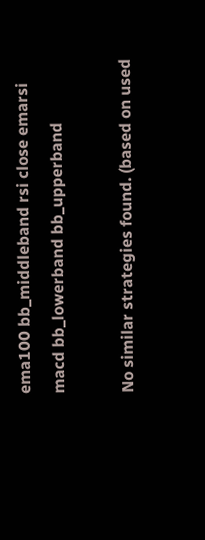ema100 bb_middleband rsi close emarsi
macd bb_lowerband bb_upperband

No similar strategies found. (based on used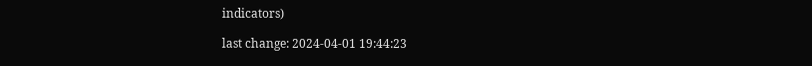indicators)

last change: 2024-04-01 19:44:23